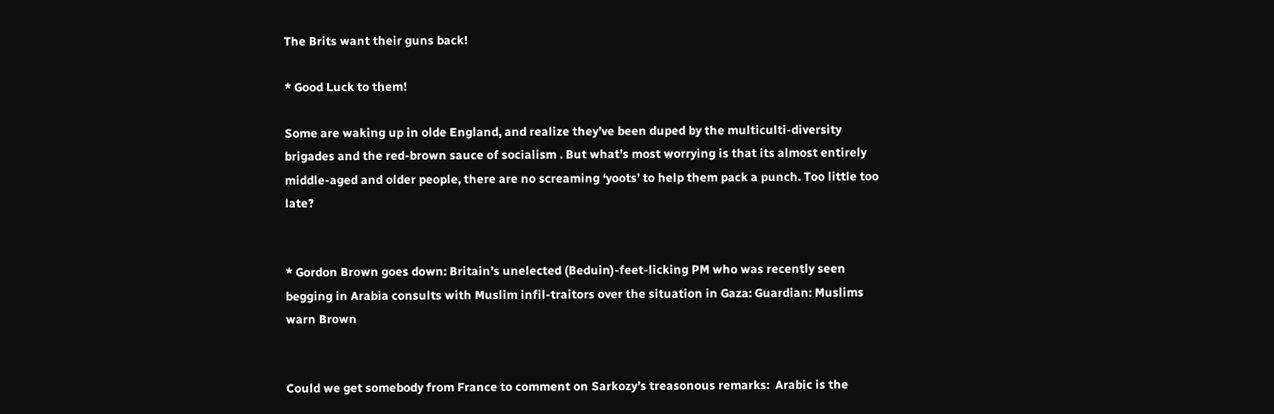The Brits want their guns back!

* Good Luck to them!

Some are waking up in olde England, and realize they’ve been duped by the multiculti-diversity brigades and the red-brown sauce of socialism . But what’s most worrying is that its almost entirely middle-aged and older people, there are no screaming ‘yoots’ to help them pack a punch. Too little too late?


* Gordon Brown goes down: Britain’s unelected (Beduin)-feet-licking PM who was recently seen begging in Arabia consults with Muslim infil-traitors over the situation in Gaza: Guardian: Muslims warn Brown


Could we get somebody from France to comment on Sarkozy’s treasonous remarks:  Arabic is the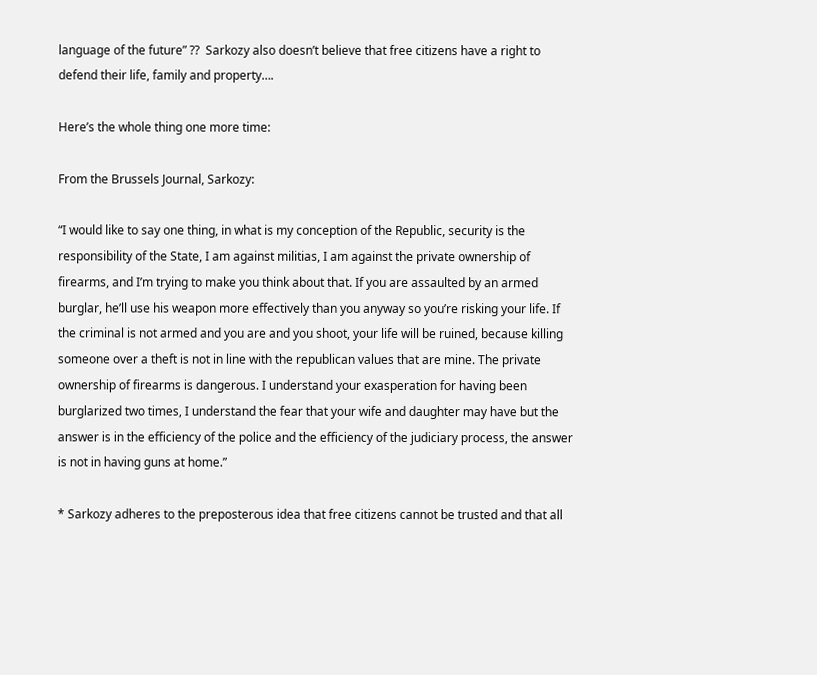language of the future” ??  Sarkozy also doesn’t believe that free citizens have a right to defend their life, family and property….

Here’s the whole thing one more time:

From the Brussels Journal, Sarkozy:

“I would like to say one thing, in what is my conception of the Republic, security is the responsibility of the State, I am against militias, I am against the private ownership of firearms, and I’m trying to make you think about that. If you are assaulted by an armed burglar, he’ll use his weapon more effectively than you anyway so you’re risking your life. If the criminal is not armed and you are and you shoot, your life will be ruined, because killing someone over a theft is not in line with the republican values that are mine. The private ownership of firearms is dangerous. I understand your exasperation for having been burglarized two times, I understand the fear that your wife and daughter may have but the answer is in the efficiency of the police and the efficiency of the judiciary process, the answer is not in having guns at home.”

* Sarkozy adheres to the preposterous idea that free citizens cannot be trusted and that all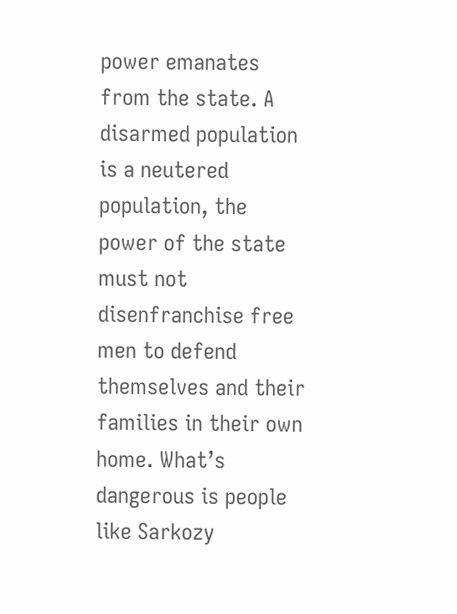power emanates from the state. A disarmed population is a neutered population, the power of the state must not disenfranchise free men to defend themselves and their families in their own home. What’s dangerous is people like Sarkozy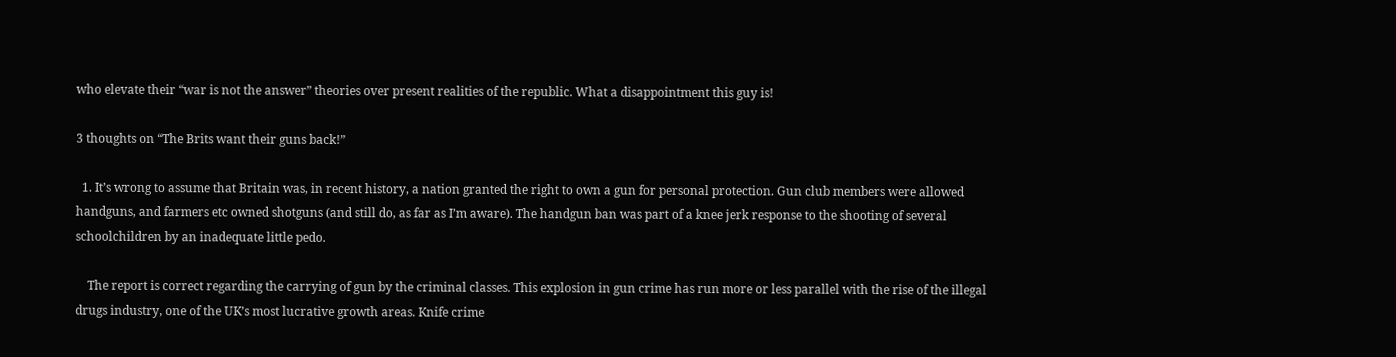who elevate their “war is not the answer” theories over present realities of the republic. What a disappointment this guy is!

3 thoughts on “The Brits want their guns back!”

  1. It’s wrong to assume that Britain was, in recent history, a nation granted the right to own a gun for personal protection. Gun club members were allowed handguns, and farmers etc owned shotguns (and still do, as far as I’m aware). The handgun ban was part of a knee jerk response to the shooting of several schoolchildren by an inadequate little pedo.

    The report is correct regarding the carrying of gun by the criminal classes. This explosion in gun crime has run more or less parallel with the rise of the illegal drugs industry, one of the UK’s most lucrative growth areas. Knife crime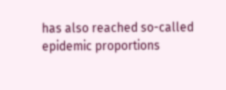has also reached so-called epidemic proportions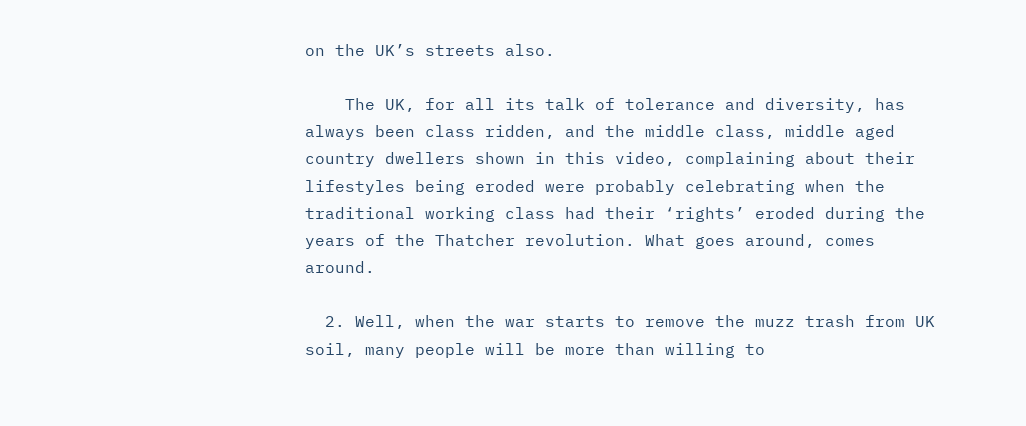on the UK’s streets also.

    The UK, for all its talk of tolerance and diversity, has always been class ridden, and the middle class, middle aged country dwellers shown in this video, complaining about their lifestyles being eroded were probably celebrating when the traditional working class had their ‘rights’ eroded during the years of the Thatcher revolution. What goes around, comes around.

  2. Well, when the war starts to remove the muzz trash from UK soil, many people will be more than willing to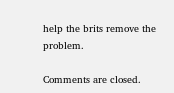help the brits remove the problem.

Comments are closed.